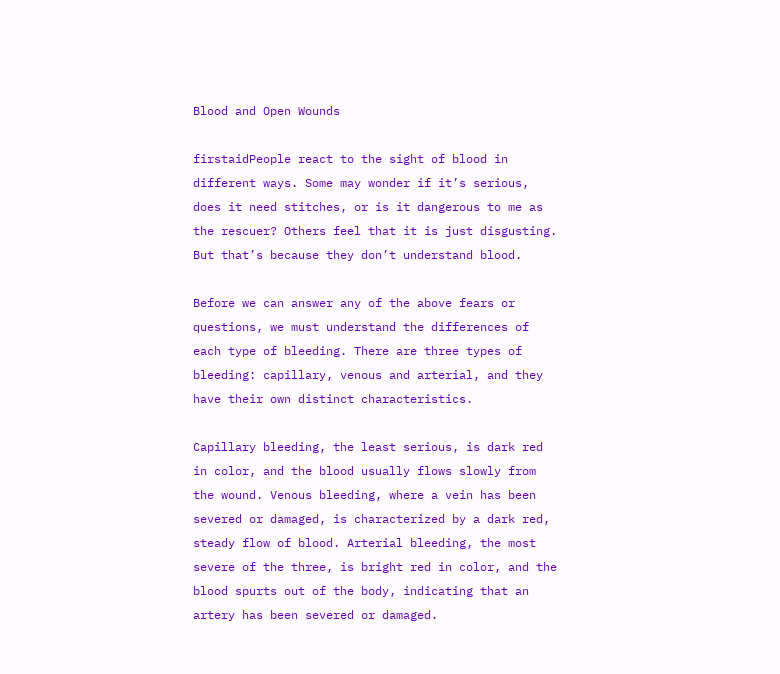Blood and Open Wounds

firstaidPeople react to the sight of blood in different ways. Some may wonder if it’s serious, does it need stitches, or is it dangerous to me as the rescuer? Others feel that it is just disgusting. But that’s because they don’t understand blood.

Before we can answer any of the above fears or questions, we must understand the differences of each type of bleeding. There are three types of bleeding: capillary, venous and arterial, and they have their own distinct characteristics.

Capillary bleeding, the least serious, is dark red in color, and the blood usually flows slowly from the wound. Venous bleeding, where a vein has been severed or damaged, is characterized by a dark red, steady flow of blood. Arterial bleeding, the most severe of the three, is bright red in color, and the blood spurts out of the body, indicating that an artery has been severed or damaged.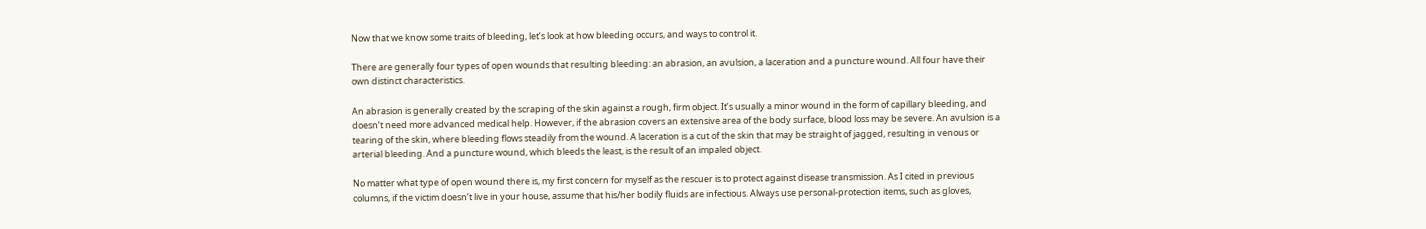Now that we know some traits of bleeding, let’s look at how bleeding occurs, and ways to control it.

There are generally four types of open wounds that resulting bleeding: an abrasion, an avulsion, a laceration and a puncture wound. All four have their own distinct characteristics.

An abrasion is generally created by the scraping of the skin against a rough, firm object. It’s usually a minor wound in the form of capillary bleeding, and doesn’t need more advanced medical help. However, if the abrasion covers an extensive area of the body surface, blood loss may be severe. An avulsion is a tearing of the skin, where bleeding flows steadily from the wound. A laceration is a cut of the skin that may be straight of jagged, resulting in venous or arterial bleeding. And a puncture wound, which bleeds the least, is the result of an impaled object.

No matter what type of open wound there is, my first concern for myself as the rescuer is to protect against disease transmission. As I cited in previous columns, if the victim doesn’t live in your house, assume that his/her bodily fluids are infectious. Always use personal-protection items, such as gloves,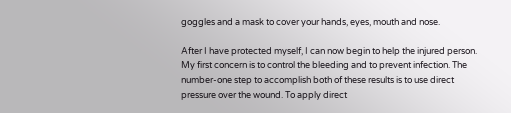goggles and a mask to cover your hands, eyes, mouth and nose.

After I have protected myself, I can now begin to help the injured person. My first concern is to control the bleeding and to prevent infection. The number-one step to accomplish both of these results is to use direct pressure over the wound. To apply direct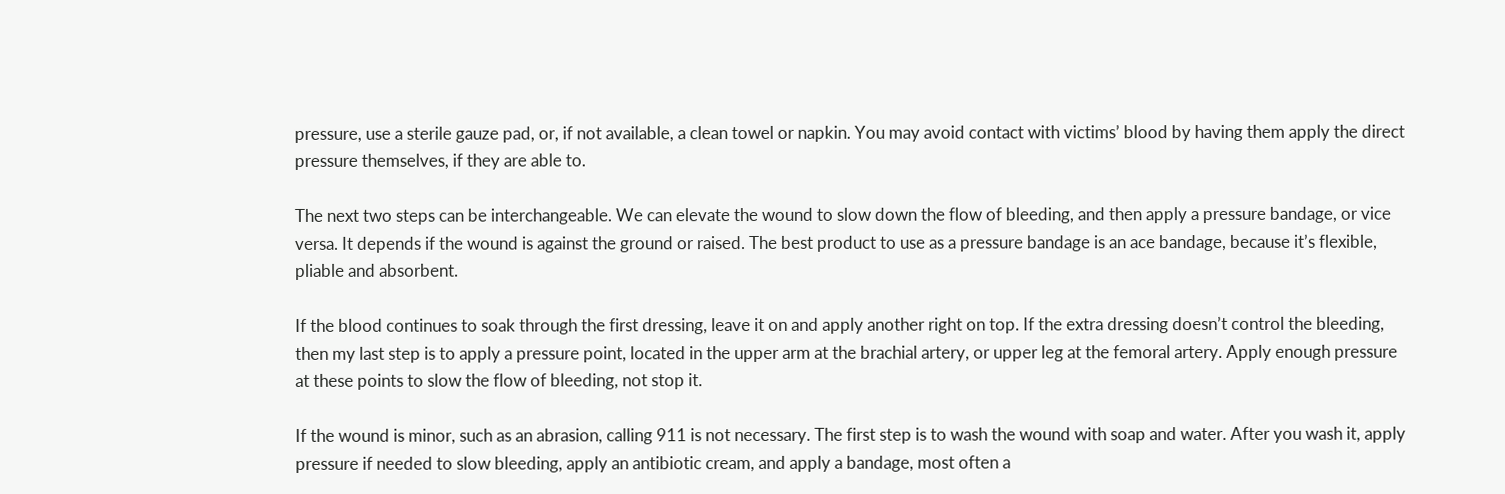pressure, use a sterile gauze pad, or, if not available, a clean towel or napkin. You may avoid contact with victims’ blood by having them apply the direct pressure themselves, if they are able to.

The next two steps can be interchangeable. We can elevate the wound to slow down the flow of bleeding, and then apply a pressure bandage, or vice versa. It depends if the wound is against the ground or raised. The best product to use as a pressure bandage is an ace bandage, because it’s flexible, pliable and absorbent.

If the blood continues to soak through the first dressing, leave it on and apply another right on top. If the extra dressing doesn’t control the bleeding, then my last step is to apply a pressure point, located in the upper arm at the brachial artery, or upper leg at the femoral artery. Apply enough pressure at these points to slow the flow of bleeding, not stop it.

If the wound is minor, such as an abrasion, calling 911 is not necessary. The first step is to wash the wound with soap and water. After you wash it, apply pressure if needed to slow bleeding, apply an antibiotic cream, and apply a bandage, most often a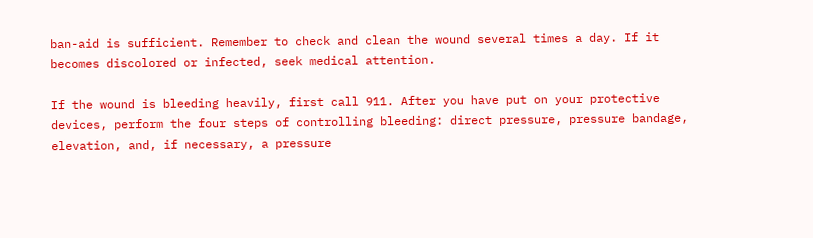ban-aid is sufficient. Remember to check and clean the wound several times a day. If it becomes discolored or infected, seek medical attention.

If the wound is bleeding heavily, first call 911. After you have put on your protective devices, perform the four steps of controlling bleeding: direct pressure, pressure bandage, elevation, and, if necessary, a pressure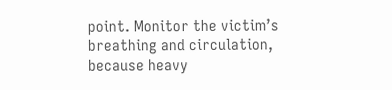point. Monitor the victim’s breathing and circulation, because heavy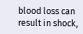blood loss can result in shock,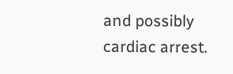and possibly cardiac arrest.